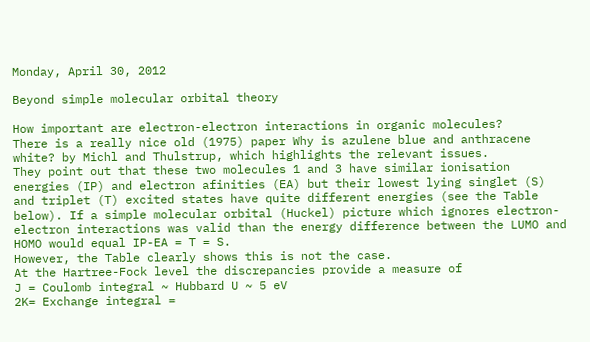Monday, April 30, 2012

Beyond simple molecular orbital theory

How important are electron-electron interactions in organic molecules?
There is a really nice old (1975) paper Why is azulene blue and anthracene white? by Michl and Thulstrup, which highlights the relevant issues.
They point out that these two molecules 1 and 3 have similar ionisation energies (IP) and electron afinities (EA) but their lowest lying singlet (S) and triplet (T) excited states have quite different energies (see the Table below). If a simple molecular orbital (Huckel) picture which ignores electron-electron interactions was valid than the energy difference between the LUMO and HOMO would equal IP-EA = T = S.
However, the Table clearly shows this is not the case.
At the Hartree-Fock level the discrepancies provide a measure of
J = Coulomb integral ~ Hubbard U ~ 5 eV
2K= Exchange integral =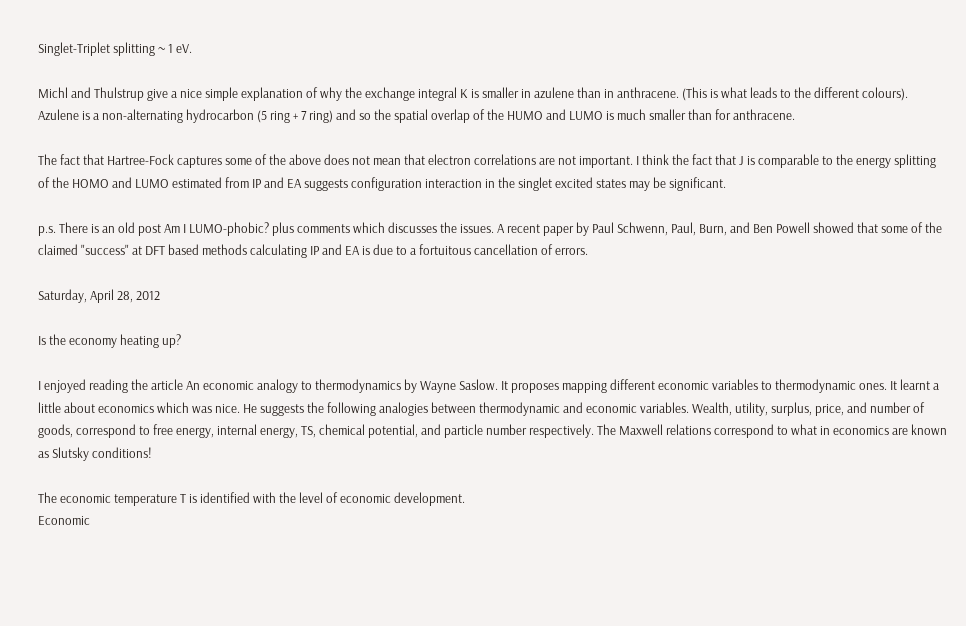Singlet-Triplet splitting ~ 1 eV.

Michl and Thulstrup give a nice simple explanation of why the exchange integral K is smaller in azulene than in anthracene. (This is what leads to the different colours). Azulene is a non-alternating hydrocarbon (5 ring + 7 ring) and so the spatial overlap of the HUMO and LUMO is much smaller than for anthracene.

The fact that Hartree-Fock captures some of the above does not mean that electron correlations are not important. I think the fact that J is comparable to the energy splitting of the HOMO and LUMO estimated from IP and EA suggests configuration interaction in the singlet excited states may be significant.

p.s. There is an old post Am I LUMO-phobic? plus comments which discusses the issues. A recent paper by Paul Schwenn, Paul, Burn, and Ben Powell showed that some of the claimed "success" at DFT based methods calculating IP and EA is due to a fortuitous cancellation of errors.

Saturday, April 28, 2012

Is the economy heating up?

I enjoyed reading the article An economic analogy to thermodynamics by Wayne Saslow. It proposes mapping different economic variables to thermodynamic ones. It learnt a little about economics which was nice. He suggests the following analogies between thermodynamic and economic variables. Wealth, utility, surplus, price, and number of goods, correspond to free energy, internal energy, TS, chemical potential, and particle number respectively. The Maxwell relations correspond to what in economics are known as Slutsky conditions!

The economic temperature T is identified with the level of economic development.
Economic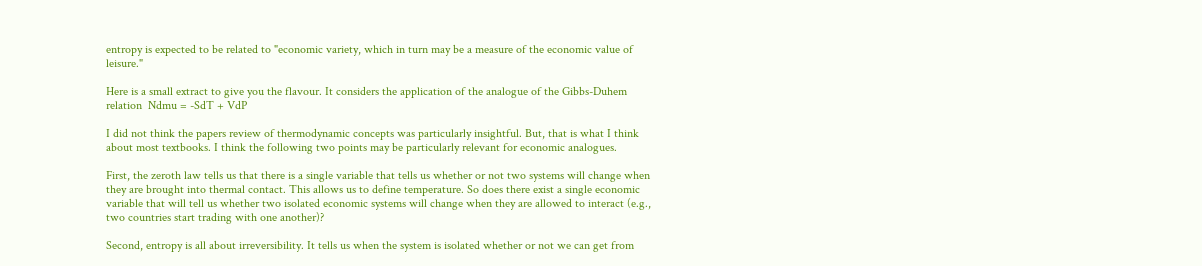entropy is expected to be related to "economic variety, which in turn may be a measure of the economic value of leisure."

Here is a small extract to give you the flavour. It considers the application of the analogue of the Gibbs-Duhem relation  Ndmu = -SdT + VdP

I did not think the papers review of thermodynamic concepts was particularly insightful. But, that is what I think about most textbooks. I think the following two points may be particularly relevant for economic analogues.

First, the zeroth law tells us that there is a single variable that tells us whether or not two systems will change when they are brought into thermal contact. This allows us to define temperature. So does there exist a single economic variable that will tell us whether two isolated economic systems will change when they are allowed to interact (e.g., two countries start trading with one another)?

Second, entropy is all about irreversibility. It tells us when the system is isolated whether or not we can get from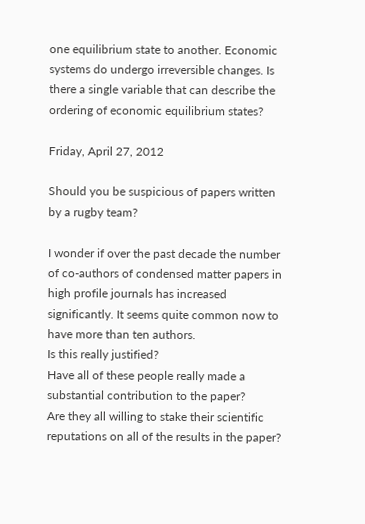one equilibrium state to another. Economic systems do undergo irreversible changes. Is there a single variable that can describe the ordering of economic equilibrium states?

Friday, April 27, 2012

Should you be suspicious of papers written by a rugby team?

I wonder if over the past decade the number of co-authors of condensed matter papers in high profile journals has increased significantly. It seems quite common now to have more than ten authors.
Is this really justified?
Have all of these people really made a substantial contribution to the paper?
Are they all willing to stake their scientific reputations on all of the results in the paper?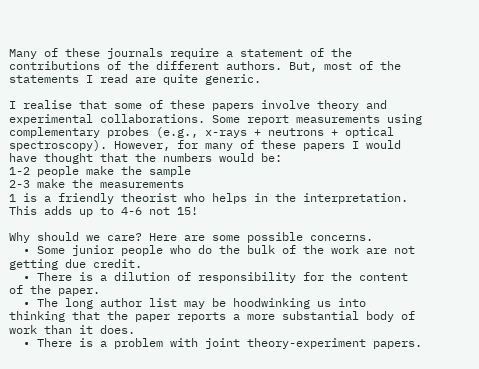Many of these journals require a statement of the contributions of the different authors. But, most of the statements I read are quite generic.

I realise that some of these papers involve theory and experimental collaborations. Some report measurements using complementary probes (e.g., x-rays + neutrons + optical spectroscopy). However, for many of these papers I would have thought that the numbers would be:
1-2 people make the sample
2-3 make the measurements
1 is a friendly theorist who helps in the interpretation.
This adds up to 4-6 not 15!

Why should we care? Here are some possible concerns.
  • Some junior people who do the bulk of the work are not getting due credit.
  • There is a dilution of responsibility for the content of the paper.
  • The long author list may be hoodwinking us into thinking that the paper reports a more substantial body of work than it does.
  • There is a problem with joint theory-experiment papers.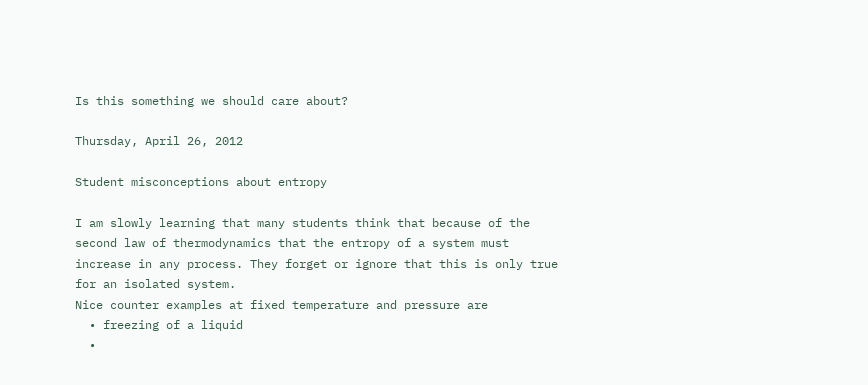Is this something we should care about?

Thursday, April 26, 2012

Student misconceptions about entropy

I am slowly learning that many students think that because of the second law of thermodynamics that the entropy of a system must increase in any process. They forget or ignore that this is only true for an isolated system.
Nice counter examples at fixed temperature and pressure are
  • freezing of a liquid
  •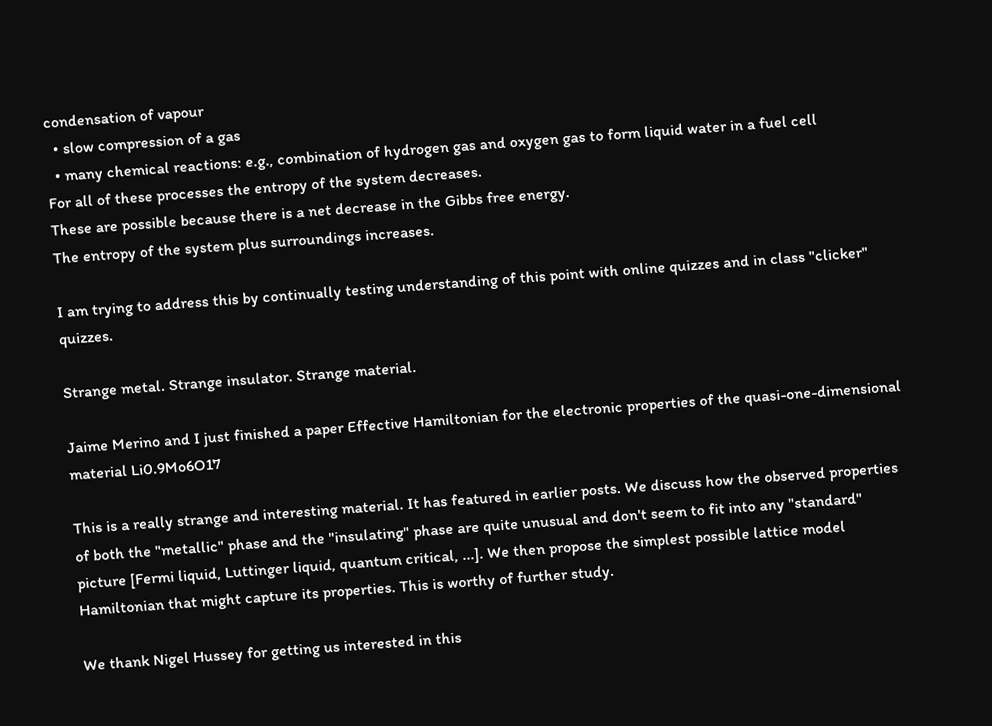condensation of vapour
  • slow compression of a gas
  • many chemical reactions: e.g., combination of hydrogen gas and oxygen gas to form liquid water in a fuel cell
For all of these processes the entropy of the system decreases.
These are possible because there is a net decrease in the Gibbs free energy.
The entropy of the system plus surroundings increases.

I am trying to address this by continually testing understanding of this point with online quizzes and in class "clicker" quizzes.

Strange metal. Strange insulator. Strange material.

Jaime Merino and I just finished a paper Effective Hamiltonian for the electronic properties of the quasi-one-dimensional material Li0.9Mo6O17

This is a really strange and interesting material. It has featured in earlier posts. We discuss how the observed properties of both the "metallic" phase and the "insulating" phase are quite unusual and don't seem to fit into any "standard" picture [Fermi liquid, Luttinger liquid, quantum critical, ...]. We then propose the simplest possible lattice model Hamiltonian that might capture its properties. This is worthy of further study.

We thank Nigel Hussey for getting us interested in this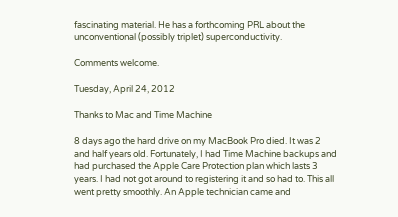fascinating material. He has a forthcoming PRL about the unconventional (possibly triplet) superconductivity.

Comments welcome.

Tuesday, April 24, 2012

Thanks to Mac and Time Machine

8 days ago the hard drive on my MacBook Pro died. It was 2 and half years old. Fortunately, I had Time Machine backups and had purchased the Apple Care Protection plan which lasts 3 years. I had not got around to registering it and so had to. This all went pretty smoothly. An Apple technician came and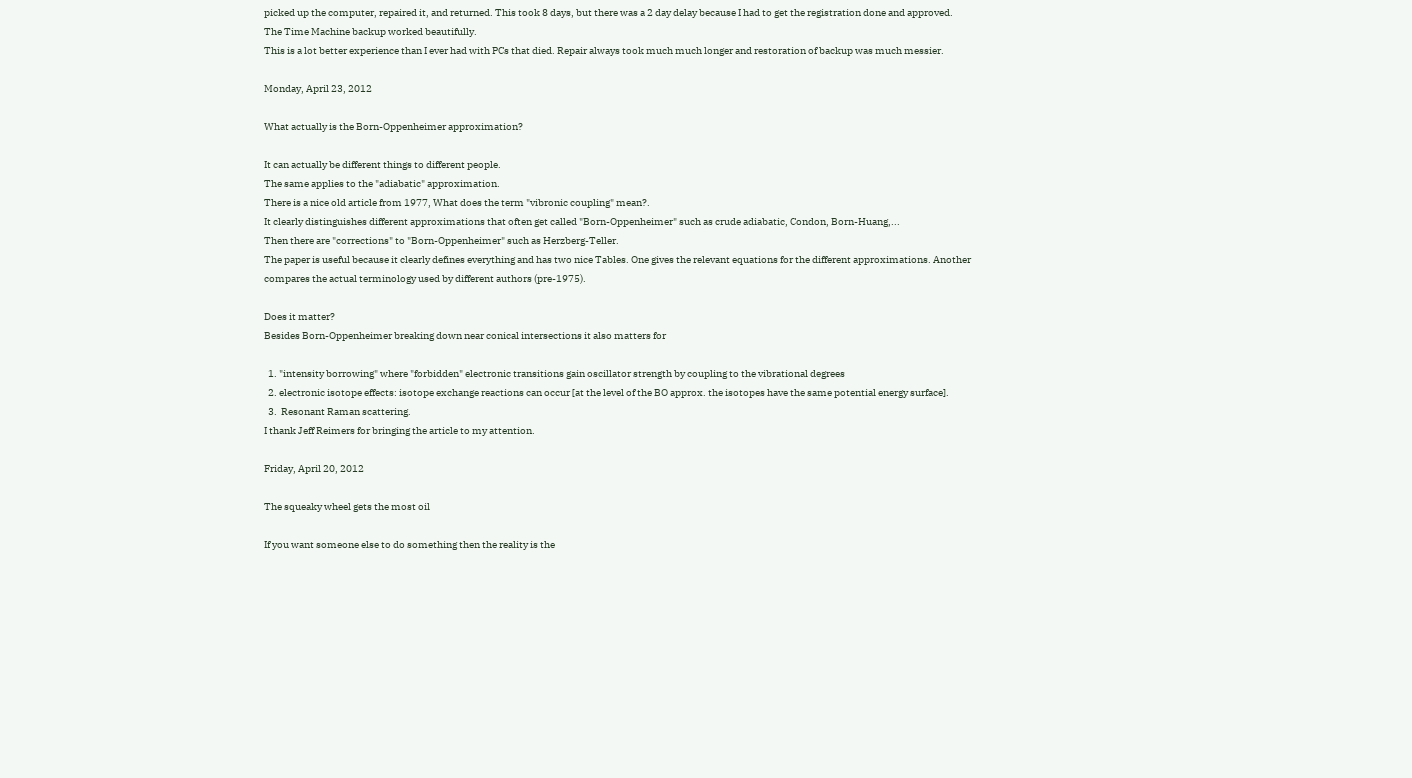picked up the computer, repaired it, and returned. This took 8 days, but there was a 2 day delay because I had to get the registration done and approved.
The Time Machine backup worked beautifully.
This is a lot better experience than I ever had with PCs that died. Repair always took much much longer and restoration of backup was much messier.

Monday, April 23, 2012

What actually is the Born-Oppenheimer approximation?

It can actually be different things to different people.
The same applies to the "adiabatic" approximation.
There is a nice old article from 1977, What does the term "vibronic coupling" mean?.
It clearly distinguishes different approximations that often get called "Born-Oppenheimer" such as crude adiabatic, Condon, Born-Huang,...
Then there are "corrections" to "Born-Oppenheimer" such as Herzberg-Teller.
The paper is useful because it clearly defines everything and has two nice Tables. One gives the relevant equations for the different approximations. Another compares the actual terminology used by different authors (pre-1975).

Does it matter?
Besides Born-Oppenheimer breaking down near conical intersections it also matters for

  1. "intensity borrowing" where "forbidden" electronic transitions gain oscillator strength by coupling to the vibrational degrees
  2. electronic isotope effects: isotope exchange reactions can occur [at the level of the BO approx. the isotopes have the same potential energy surface].
  3.  Resonant Raman scattering.
I thank Jeff Reimers for bringing the article to my attention.

Friday, April 20, 2012

The squeaky wheel gets the most oil

If you want someone else to do something then the reality is the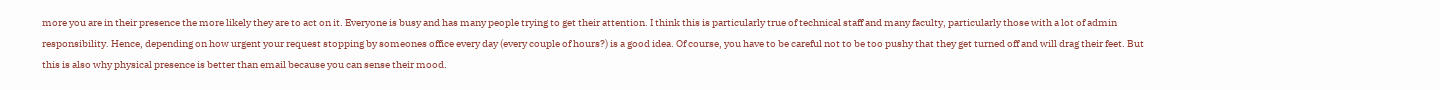more you are in their presence the more likely they are to act on it. Everyone is busy and has many people trying to get their attention. I think this is particularly true of technical staff and many faculty, particularly those with a lot of admin responsibility. Hence, depending on how urgent your request stopping by someones office every day (every couple of hours?) is a good idea. Of course, you have to be careful not to be too pushy that they get turned off and will drag their feet. But this is also why physical presence is better than email because you can sense their mood.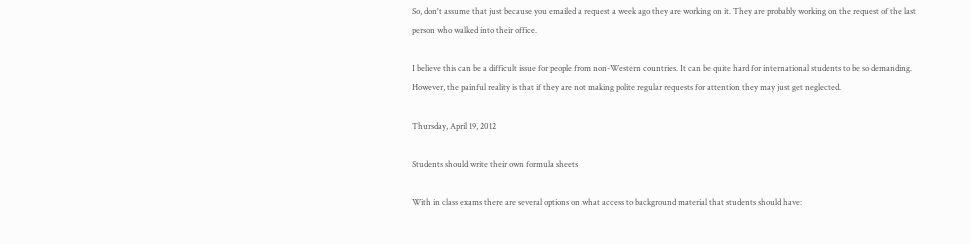So, don't assume that just because you emailed a request a week ago they are working on it. They are probably working on the request of the last person who walked into their office.

I believe this can be a difficult issue for people from non-Western countries. It can be quite hard for international students to be so demanding. However, the painful reality is that if they are not making polite regular requests for attention they may just get neglected.

Thursday, April 19, 2012

Students should write their own formula sheets

With in class exams there are several options on what access to background material that students should have: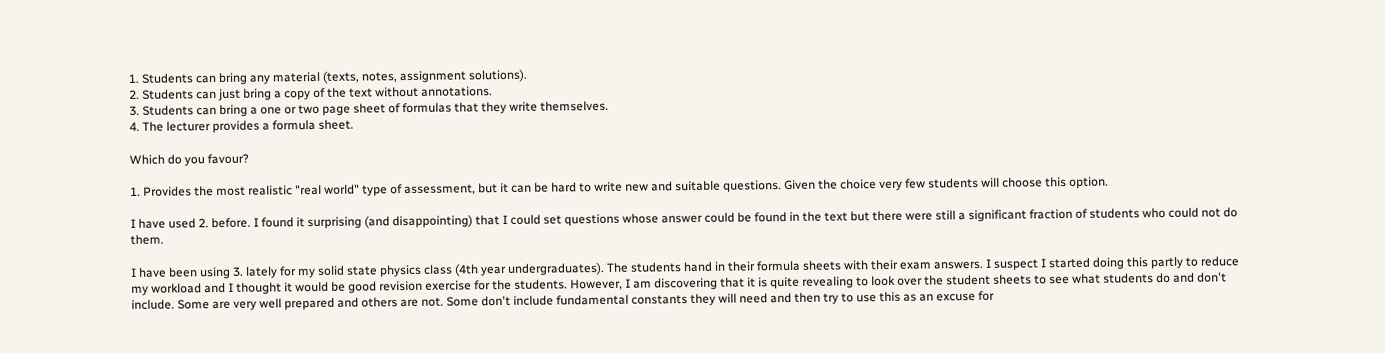1. Students can bring any material (texts, notes, assignment solutions).
2. Students can just bring a copy of the text without annotations.
3. Students can bring a one or two page sheet of formulas that they write themselves.
4. The lecturer provides a formula sheet.

Which do you favour?

1. Provides the most realistic "real world" type of assessment, but it can be hard to write new and suitable questions. Given the choice very few students will choose this option.

I have used 2. before. I found it surprising (and disappointing) that I could set questions whose answer could be found in the text but there were still a significant fraction of students who could not do them.

I have been using 3. lately for my solid state physics class (4th year undergraduates). The students hand in their formula sheets with their exam answers. I suspect I started doing this partly to reduce my workload and I thought it would be good revision exercise for the students. However, I am discovering that it is quite revealing to look over the student sheets to see what students do and don't include. Some are very well prepared and others are not. Some don't include fundamental constants they will need and then try to use this as an excuse for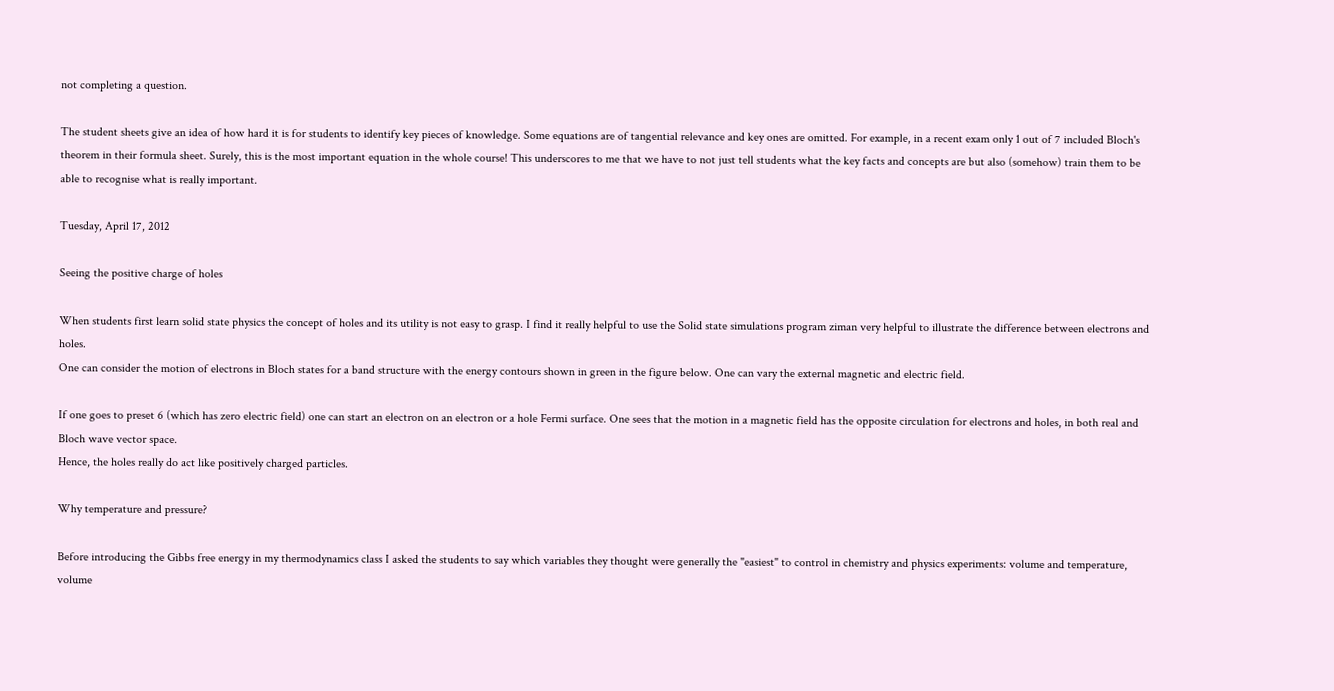not completing a question.

The student sheets give an idea of how hard it is for students to identify key pieces of knowledge. Some equations are of tangential relevance and key ones are omitted. For example, in a recent exam only 1 out of 7 included Bloch's theorem in their formula sheet. Surely, this is the most important equation in the whole course! This underscores to me that we have to not just tell students what the key facts and concepts are but also (somehow) train them to be able to recognise what is really important.

Tuesday, April 17, 2012

Seeing the positive charge of holes

When students first learn solid state physics the concept of holes and its utility is not easy to grasp. I find it really helpful to use the Solid state simulations program ziman very helpful to illustrate the difference between electrons and holes.
One can consider the motion of electrons in Bloch states for a band structure with the energy contours shown in green in the figure below. One can vary the external magnetic and electric field.

If one goes to preset 6 (which has zero electric field) one can start an electron on an electron or a hole Fermi surface. One sees that the motion in a magnetic field has the opposite circulation for electrons and holes, in both real and Bloch wave vector space.
Hence, the holes really do act like positively charged particles.

Why temperature and pressure?

Before introducing the Gibbs free energy in my thermodynamics class I asked the students to say which variables they thought were generally the "easiest" to control in chemistry and physics experiments: volume and temperature, volume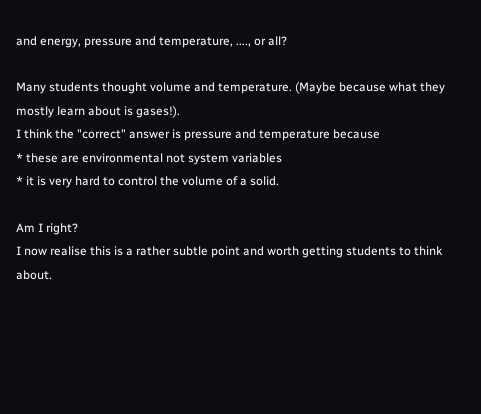and energy, pressure and temperature, ...., or all?

Many students thought volume and temperature. (Maybe because what they mostly learn about is gases!).
I think the "correct" answer is pressure and temperature because
* these are environmental not system variables
* it is very hard to control the volume of a solid.

Am I right?
I now realise this is a rather subtle point and worth getting students to think about.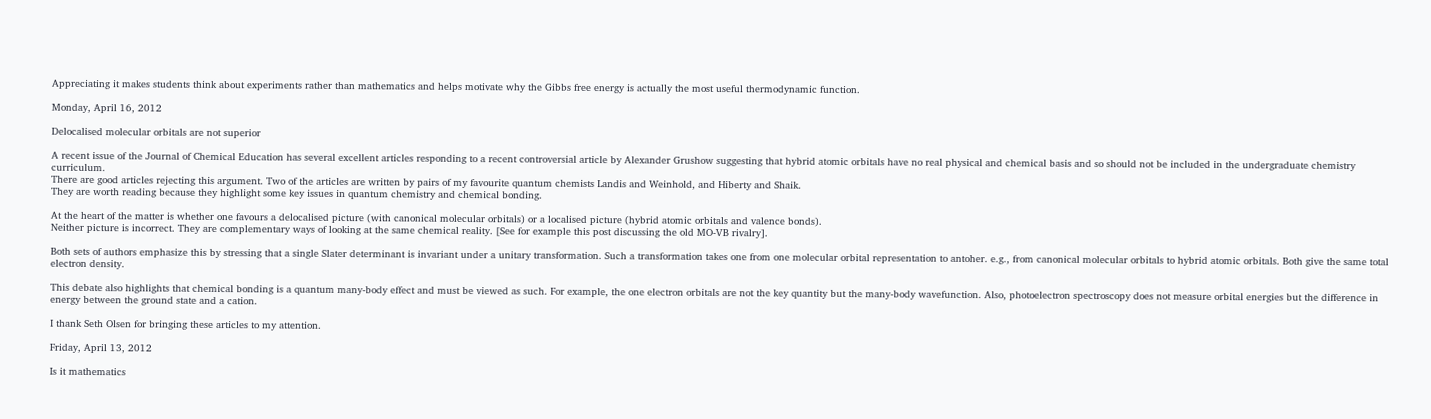Appreciating it makes students think about experiments rather than mathematics and helps motivate why the Gibbs free energy is actually the most useful thermodynamic function.

Monday, April 16, 2012

Delocalised molecular orbitals are not superior

A recent issue of the Journal of Chemical Education has several excellent articles responding to a recent controversial article by Alexander Grushow suggesting that hybrid atomic orbitals have no real physical and chemical basis and so should not be included in the undergraduate chemistry curriculum.
There are good articles rejecting this argument. Two of the articles are written by pairs of my favourite quantum chemists Landis and Weinhold, and Hiberty and Shaik.
They are worth reading because they highlight some key issues in quantum chemistry and chemical bonding.

At the heart of the matter is whether one favours a delocalised picture (with canonical molecular orbitals) or a localised picture (hybrid atomic orbitals and valence bonds).
Neither picture is incorrect. They are complementary ways of looking at the same chemical reality. [See for example this post discussing the old MO-VB rivalry].

Both sets of authors emphasize this by stressing that a single Slater determinant is invariant under a unitary transformation. Such a transformation takes one from one molecular orbital representation to antoher. e.g., from canonical molecular orbitals to hybrid atomic orbitals. Both give the same total electron density.

This debate also highlights that chemical bonding is a quantum many-body effect and must be viewed as such. For example, the one electron orbitals are not the key quantity but the many-body wavefunction. Also, photoelectron spectroscopy does not measure orbital energies but the difference in energy between the ground state and a cation.

I thank Seth Olsen for bringing these articles to my attention.

Friday, April 13, 2012

Is it mathematics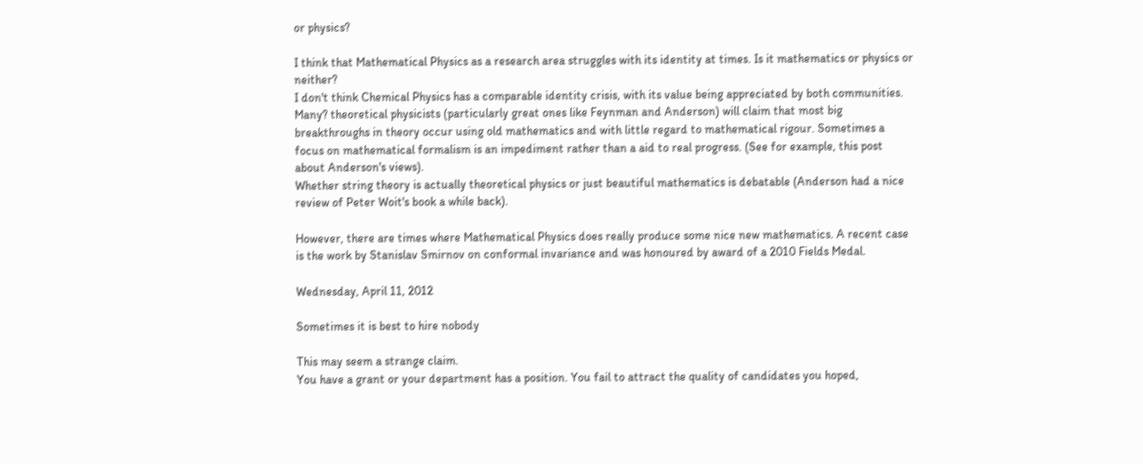or physics?

I think that Mathematical Physics as a research area struggles with its identity at times. Is it mathematics or physics or neither?
I don't think Chemical Physics has a comparable identity crisis, with its value being appreciated by both communities.
Many? theoretical physicists (particularly great ones like Feynman and Anderson) will claim that most big breakthroughs in theory occur using old mathematics and with little regard to mathematical rigour. Sometimes a focus on mathematical formalism is an impediment rather than a aid to real progress. (See for example, this post about Anderson's views).
Whether string theory is actually theoretical physics or just beautiful mathematics is debatable (Anderson had a nice review of Peter Woit's book a while back).

However, there are times where Mathematical Physics does really produce some nice new mathematics. A recent case is the work by Stanislav Smirnov on conformal invariance and was honoured by award of a 2010 Fields Medal.

Wednesday, April 11, 2012

Sometimes it is best to hire nobody

This may seem a strange claim.
You have a grant or your department has a position. You fail to attract the quality of candidates you hoped,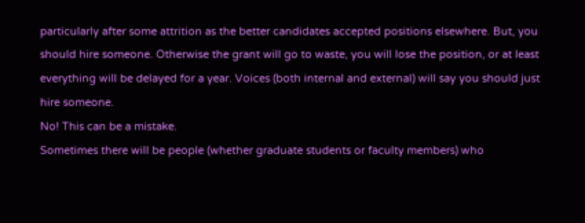particularly after some attrition as the better candidates accepted positions elsewhere. But, you should hire someone. Otherwise the grant will go to waste, you will lose the position, or at least everything will be delayed for a year. Voices (both internal and external) will say you should just hire someone.
No! This can be a mistake.
Sometimes there will be people (whether graduate students or faculty members) who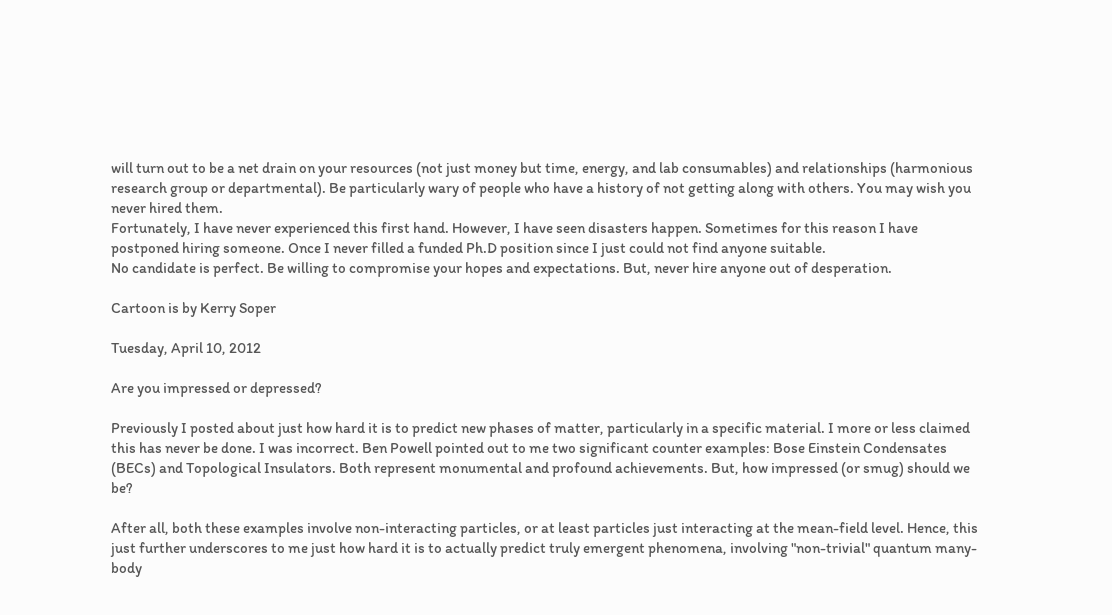will turn out to be a net drain on your resources (not just money but time, energy, and lab consumables) and relationships (harmonious research group or departmental). Be particularly wary of people who have a history of not getting along with others. You may wish you never hired them.
Fortunately, I have never experienced this first hand. However, I have seen disasters happen. Sometimes for this reason I have postponed hiring someone. Once I never filled a funded Ph.D position since I just could not find anyone suitable.
No candidate is perfect. Be willing to compromise your hopes and expectations. But, never hire anyone out of desperation.

Cartoon is by Kerry Soper

Tuesday, April 10, 2012

Are you impressed or depressed?

Previously I posted about just how hard it is to predict new phases of matter, particularly in a specific material. I more or less claimed this has never be done. I was incorrect. Ben Powell pointed out to me two significant counter examples: Bose Einstein Condensates (BECs) and Topological Insulators. Both represent monumental and profound achievements. But, how impressed (or smug) should we be?

After all, both these examples involve non-interacting particles, or at least particles just interacting at the mean-field level. Hence, this just further underscores to me just how hard it is to actually predict truly emergent phenomena, involving "non-trivial" quantum many-body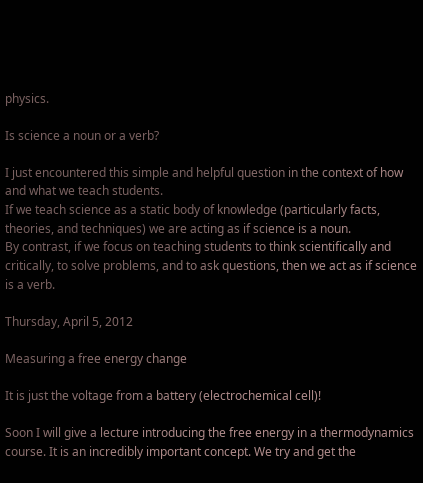physics.

Is science a noun or a verb?

I just encountered this simple and helpful question in the context of how and what we teach students.
If we teach science as a static body of knowledge (particularly facts, theories, and techniques) we are acting as if science is a noun.
By contrast, if we focus on teaching students to think scientifically and critically, to solve problems, and to ask questions, then we act as if science is a verb.

Thursday, April 5, 2012

Measuring a free energy change

It is just the voltage from a battery (electrochemical cell)!

Soon I will give a lecture introducing the free energy in a thermodynamics course. It is an incredibly important concept. We try and get the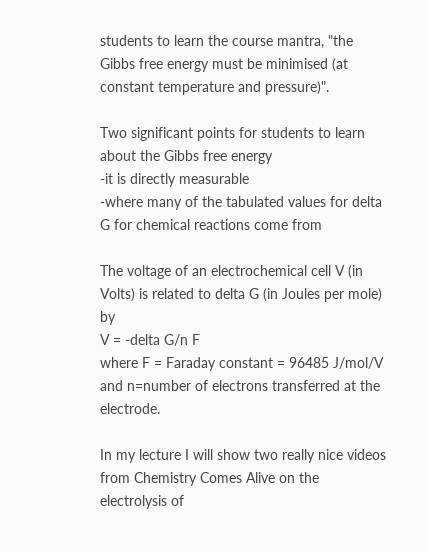students to learn the course mantra, "the Gibbs free energy must be minimised (at constant temperature and pressure)".

Two significant points for students to learn about the Gibbs free energy
-it is directly measurable
-where many of the tabulated values for delta G for chemical reactions come from

The voltage of an electrochemical cell V (in Volts) is related to delta G (in Joules per mole) by
V = -delta G/n F
where F = Faraday constant = 96485 J/mol/V and n=number of electrons transferred at the electrode.

In my lecture I will show two really nice videos from Chemistry Comes Alive on the electrolysis of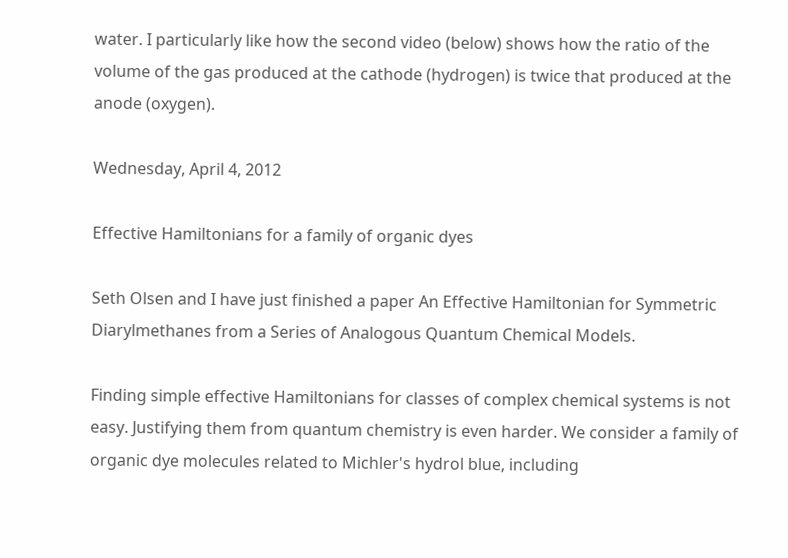water. I particularly like how the second video (below) shows how the ratio of the volume of the gas produced at the cathode (hydrogen) is twice that produced at the anode (oxygen).

Wednesday, April 4, 2012

Effective Hamiltonians for a family of organic dyes

Seth Olsen and I have just finished a paper An Effective Hamiltonian for Symmetric Diarylmethanes from a Series of Analogous Quantum Chemical Models.

Finding simple effective Hamiltonians for classes of complex chemical systems is not easy. Justifying them from quantum chemistry is even harder. We consider a family of organic dye molecules related to Michler's hydrol blue, including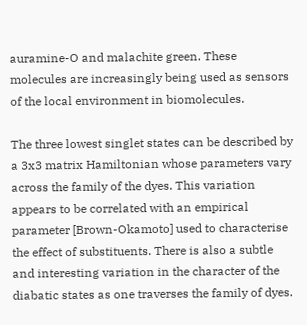auramine-O and malachite green. These molecules are increasingly being used as sensors of the local environment in biomolecules.

The three lowest singlet states can be described by a 3x3 matrix Hamiltonian whose parameters vary across the family of the dyes. This variation appears to be correlated with an empirical parameter [Brown-Okamoto] used to characterise the effect of substituents. There is also a subtle and interesting variation in the character of the diabatic states as one traverses the family of dyes.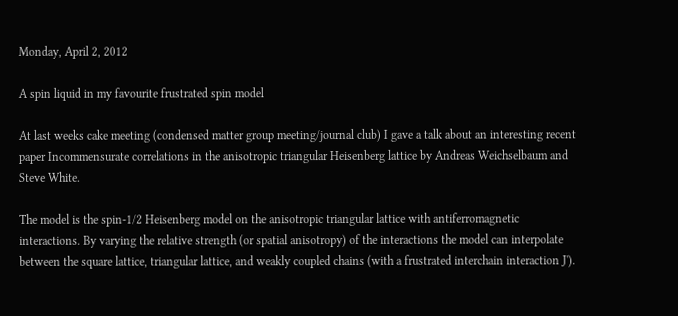Monday, April 2, 2012

A spin liquid in my favourite frustrated spin model

At last weeks cake meeting (condensed matter group meeting/journal club) I gave a talk about an interesting recent paper Incommensurate correlations in the anisotropic triangular Heisenberg lattice by Andreas Weichselbaum and Steve White.

The model is the spin-1/2 Heisenberg model on the anisotropic triangular lattice with antiferromagnetic interactions. By varying the relative strength (or spatial anisotropy) of the interactions the model can interpolate between the square lattice, triangular lattice, and weakly coupled chains (with a frustrated interchain interaction J').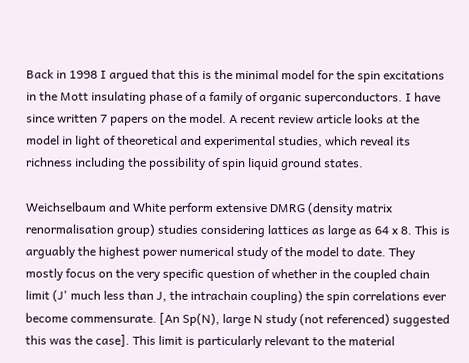Back in 1998 I argued that this is the minimal model for the spin excitations in the Mott insulating phase of a family of organic superconductors. I have since written 7 papers on the model. A recent review article looks at the model in light of theoretical and experimental studies, which reveal its richness including the possibility of spin liquid ground states.

Weichselbaum and White perform extensive DMRG (density matrix renormalisation group) studies considering lattices as large as 64 x 8. This is arguably the highest power numerical study of the model to date. They mostly focus on the very specific question of whether in the coupled chain limit (J' much less than J, the intrachain coupling) the spin correlations ever become commensurate. [An Sp(N), large N study (not referenced) suggested this was the case]. This limit is particularly relevant to the material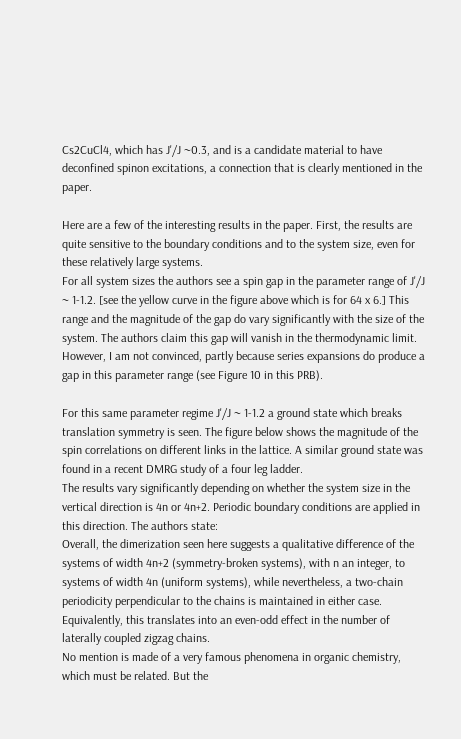Cs2CuCl4, which has J'/J ~0.3, and is a candidate material to have deconfined spinon excitations, a connection that is clearly mentioned in the paper.

Here are a few of the interesting results in the paper. First, the results are quite sensitive to the boundary conditions and to the system size, even for these relatively large systems.
For all system sizes the authors see a spin gap in the parameter range of J'/J ~ 1-1.2. [see the yellow curve in the figure above which is for 64 x 6.] This range and the magnitude of the gap do vary significantly with the size of the system. The authors claim this gap will vanish in the thermodynamic limit. However, I am not convinced, partly because series expansions do produce a gap in this parameter range (see Figure 10 in this PRB).

For this same parameter regime J'/J ~ 1-1.2 a ground state which breaks translation symmetry is seen. The figure below shows the magnitude of the spin correlations on different links in the lattice. A similar ground state was found in a recent DMRG study of a four leg ladder.
The results vary significantly depending on whether the system size in the vertical direction is 4n or 4n+2. Periodic boundary conditions are applied in this direction. The authors state:
Overall, the dimerization seen here suggests a qualitative difference of the systems of width 4n+2 (symmetry-broken systems), with n an integer, to systems of width 4n (uniform systems), while nevertheless, a two-chain periodicity perpendicular to the chains is maintained in either case. Equivalently, this translates into an even-odd effect in the number of laterally coupled zigzag chains.
No mention is made of a very famous phenomena in organic chemistry, which must be related. But the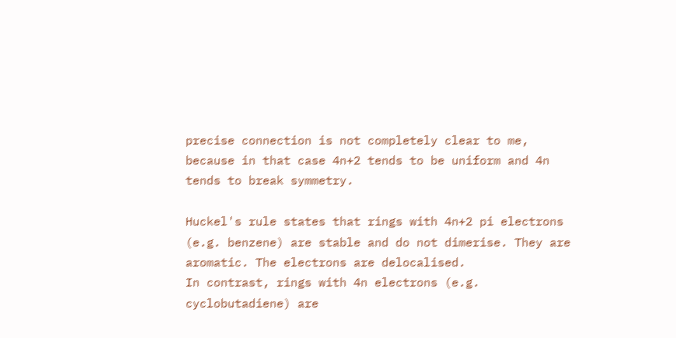precise connection is not completely clear to me, because in that case 4n+2 tends to be uniform and 4n tends to break symmetry.

Huckel's rule states that rings with 4n+2 pi electrons (e.g. benzene) are stable and do not dimerise. They are aromatic. The electrons are delocalised.
In contrast, rings with 4n electrons (e.g. cyclobutadiene) are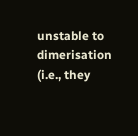unstable to dimerisation (i.e., they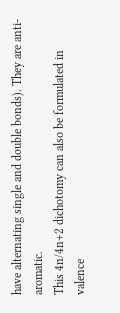have alternating single and double bonds). They are anti-aromatic.
This 4n/4n+2 dichotomy can also be formulated in valence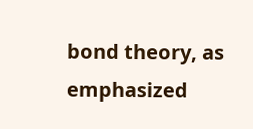bond theory, as emphasized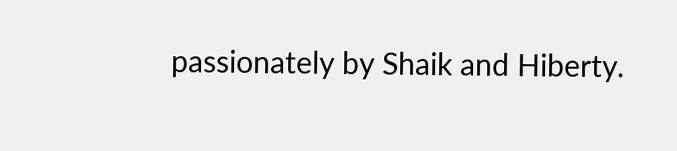passionately by Shaik and Hiberty.